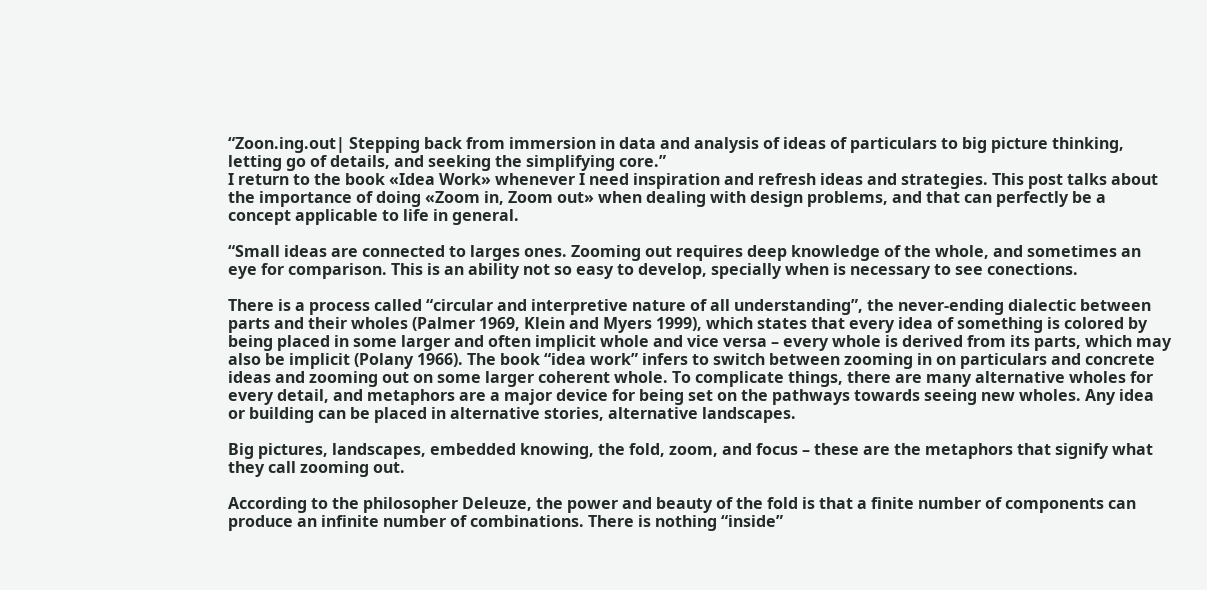“Zoon.ing.out| Stepping back from immersion in data and analysis of ideas of particulars to big picture thinking, letting go of details, and seeking the simplifying core.”
I return to the book «Idea Work» whenever I need inspiration and refresh ideas and strategies. This post talks about the importance of doing «Zoom in, Zoom out» when dealing with design problems, and that can perfectly be a concept applicable to life in general.

“Small ideas are connected to larges ones. Zooming out requires deep knowledge of the whole, and sometimes an eye for comparison. This is an ability not so easy to develop, specially when is necessary to see conections.

There is a process called “circular and interpretive nature of all understanding”, the never-ending dialectic between parts and their wholes (Palmer 1969, Klein and Myers 1999), which states that every idea of something is colored by being placed in some larger and often implicit whole and vice versa – every whole is derived from its parts, which may also be implicit (Polany 1966). The book “idea work” infers to switch between zooming in on particulars and concrete ideas and zooming out on some larger coherent whole. To complicate things, there are many alternative wholes for every detail, and metaphors are a major device for being set on the pathways towards seeing new wholes. Any idea or building can be placed in alternative stories, alternative landscapes.

Big pictures, landscapes, embedded knowing, the fold, zoom, and focus – these are the metaphors that signify what they call zooming out.

According to the philosopher Deleuze, the power and beauty of the fold is that a finite number of components can produce an infinite number of combinations. There is nothing “inside”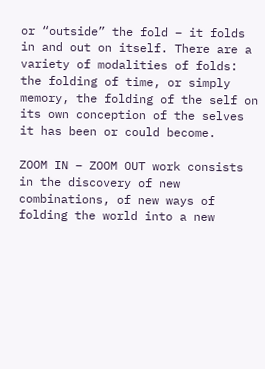or “outside” the fold – it folds in and out on itself. There are a variety of modalities of folds: the folding of time, or simply memory, the folding of the self on its own conception of the selves it has been or could become.

ZOOM IN – ZOOM OUT work consists in the discovery of new combinations, of new ways of folding the world into a new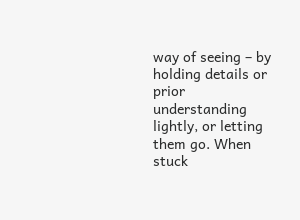way of seeing – by holding details or prior understanding lightly, or letting them go. When stuck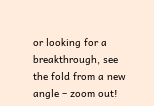or looking for a breakthrough, see the fold from a new angle – zoom out!